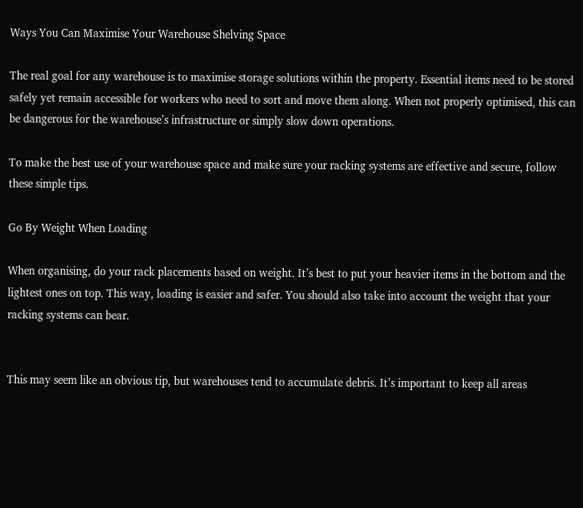Ways You Can Maximise Your Warehouse Shelving Space

The real goal for any warehouse is to maximise storage solutions within the property. Essential items need to be stored safely yet remain accessible for workers who need to sort and move them along. When not properly optimised, this can be dangerous for the warehouse’s infrastructure or simply slow down operations.

To make the best use of your warehouse space and make sure your racking systems are effective and secure, follow these simple tips.

Go By Weight When Loading

When organising, do your rack placements based on weight. It’s best to put your heavier items in the bottom and the lightest ones on top. This way, loading is easier and safer. You should also take into account the weight that your racking systems can bear.


This may seem like an obvious tip, but warehouses tend to accumulate debris. It’s important to keep all areas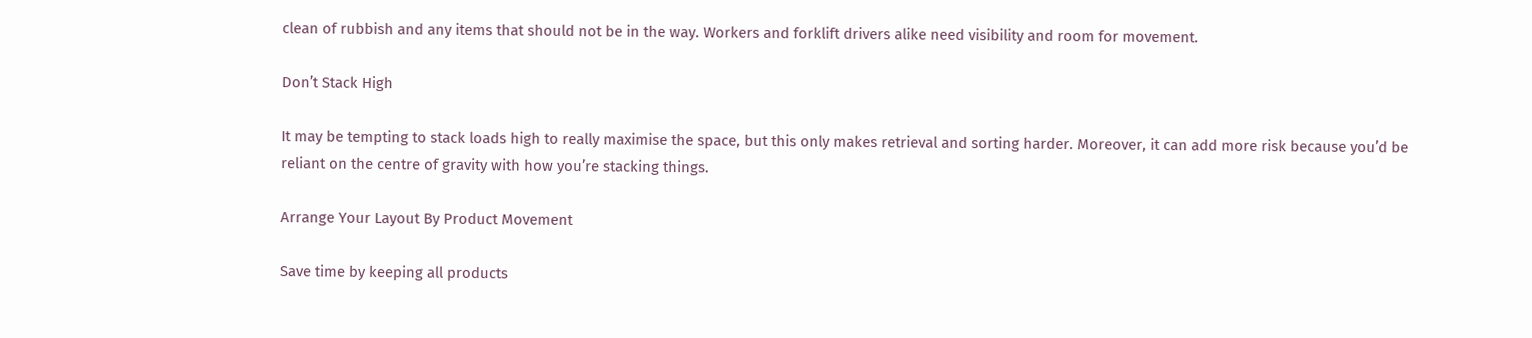clean of rubbish and any items that should not be in the way. Workers and forklift drivers alike need visibility and room for movement.

Don’t Stack High

It may be tempting to stack loads high to really maximise the space, but this only makes retrieval and sorting harder. Moreover, it can add more risk because you’d be reliant on the centre of gravity with how you’re stacking things.

Arrange Your Layout By Product Movement

Save time by keeping all products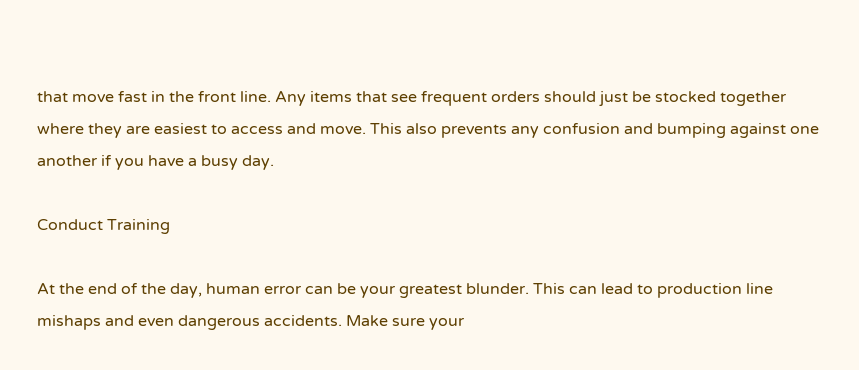that move fast in the front line. Any items that see frequent orders should just be stocked together where they are easiest to access and move. This also prevents any confusion and bumping against one another if you have a busy day.

Conduct Training

At the end of the day, human error can be your greatest blunder. This can lead to production line mishaps and even dangerous accidents. Make sure your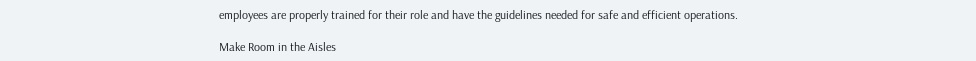employees are properly trained for their role and have the guidelines needed for safe and efficient operations.

Make Room in the Aisles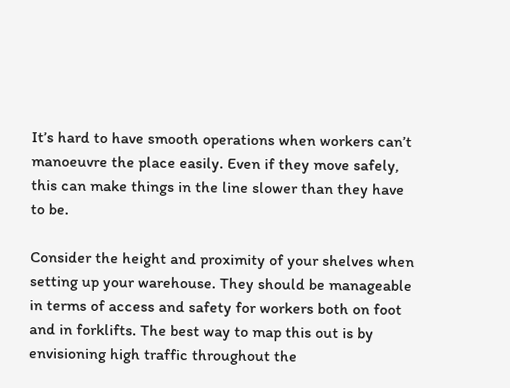It’s hard to have smooth operations when workers can’t manoeuvre the place easily. Even if they move safely, this can make things in the line slower than they have to be.

Consider the height and proximity of your shelves when setting up your warehouse. They should be manageable in terms of access and safety for workers both on foot and in forklifts. The best way to map this out is by envisioning high traffic throughout the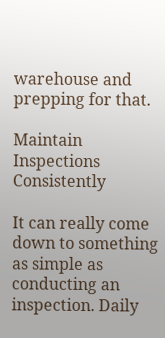warehouse and prepping for that.

Maintain Inspections Consistently

It can really come down to something as simple as conducting an inspection. Daily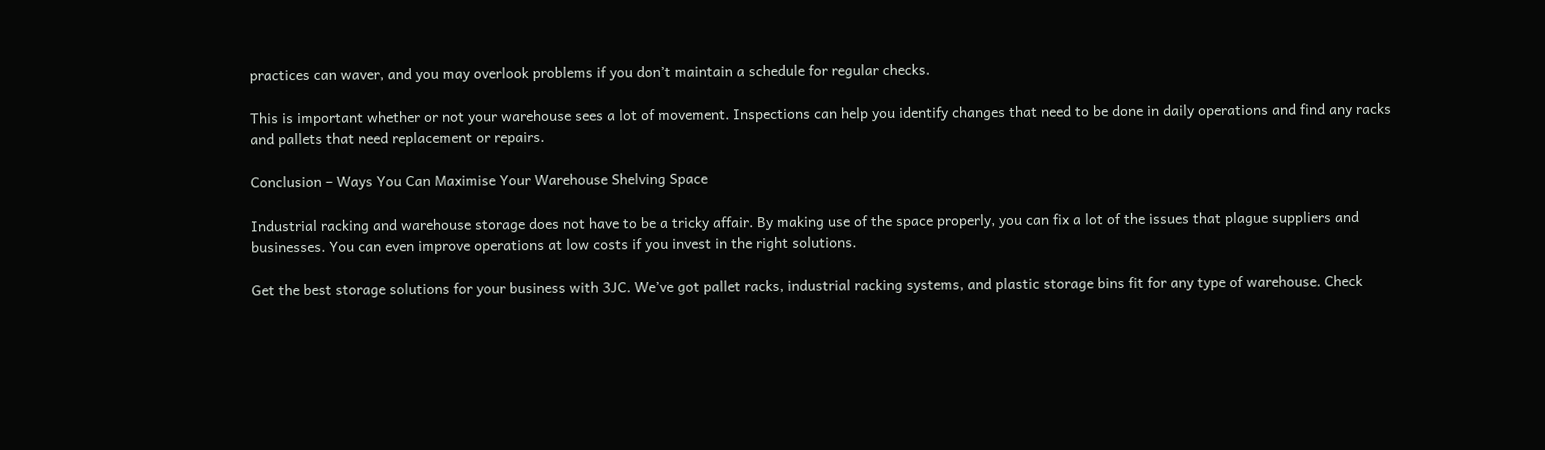practices can waver, and you may overlook problems if you don’t maintain a schedule for regular checks.

This is important whether or not your warehouse sees a lot of movement. Inspections can help you identify changes that need to be done in daily operations and find any racks and pallets that need replacement or repairs.

Conclusion – Ways You Can Maximise Your Warehouse Shelving Space

Industrial racking and warehouse storage does not have to be a tricky affair. By making use of the space properly, you can fix a lot of the issues that plague suppliers and businesses. You can even improve operations at low costs if you invest in the right solutions.

Get the best storage solutions for your business with 3JC. We’ve got pallet racks, industrial racking systems, and plastic storage bins fit for any type of warehouse. Check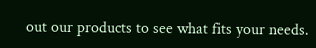out our products to see what fits your needs.